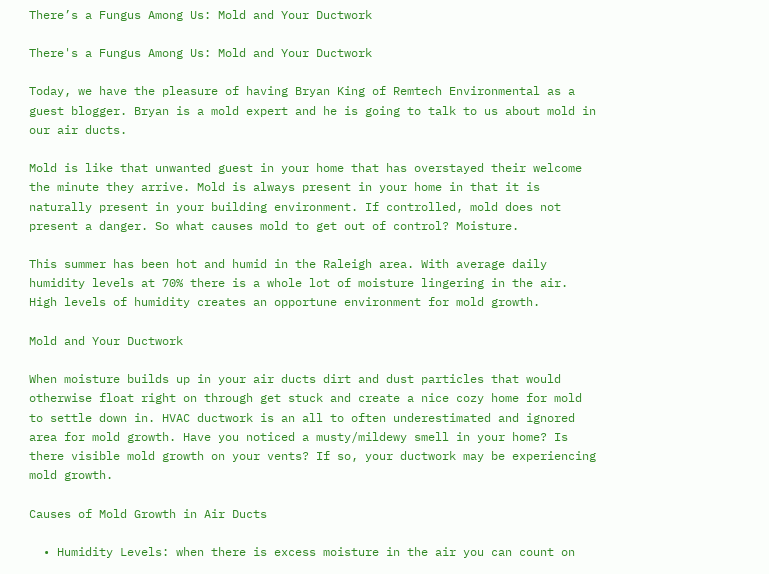There’s a Fungus Among Us: Mold and Your Ductwork

There's a Fungus Among Us: Mold and Your Ductwork

Today, we have the pleasure of having Bryan King of Remtech Environmental as a guest blogger. Bryan is a mold expert and he is going to talk to us about mold in our air ducts.

Mold is like that unwanted guest in your home that has overstayed their welcome the minute they arrive. Mold is always present in your home in that it is naturally present in your building environment. If controlled, mold does not present a danger. So what causes mold to get out of control? Moisture.

This summer has been hot and humid in the Raleigh area. With average daily humidity levels at 70% there is a whole lot of moisture lingering in the air. High levels of humidity creates an opportune environment for mold growth.

Mold and Your Ductwork

When moisture builds up in your air ducts dirt and dust particles that would otherwise float right on through get stuck and create a nice cozy home for mold to settle down in. HVAC ductwork is an all to often underestimated and ignored area for mold growth. Have you noticed a musty/mildewy smell in your home? Is there visible mold growth on your vents? If so, your ductwork may be experiencing mold growth.

Causes of Mold Growth in Air Ducts

  • Humidity Levels: when there is excess moisture in the air you can count on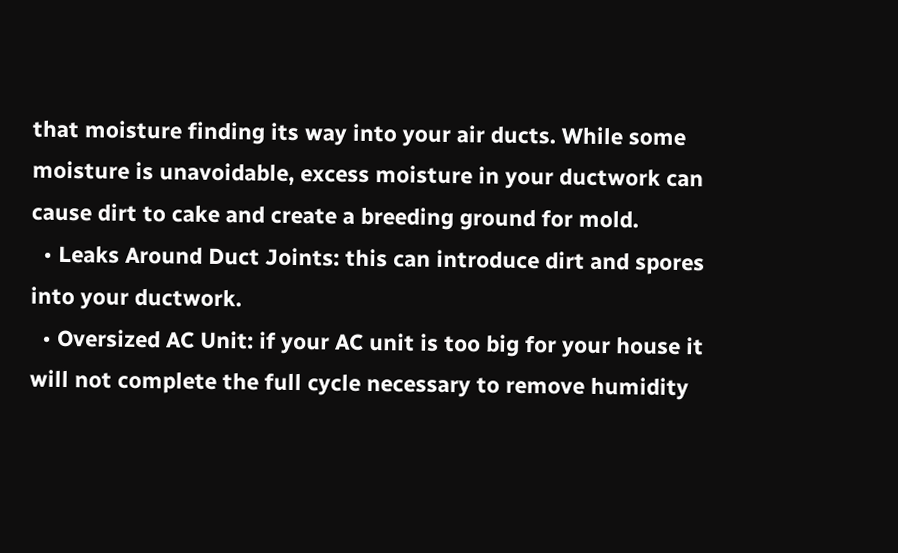that moisture finding its way into your air ducts. While some moisture is unavoidable, excess moisture in your ductwork can cause dirt to cake and create a breeding ground for mold.
  • Leaks Around Duct Joints: this can introduce dirt and spores into your ductwork.
  • Oversized AC Unit: if your AC unit is too big for your house it will not complete the full cycle necessary to remove humidity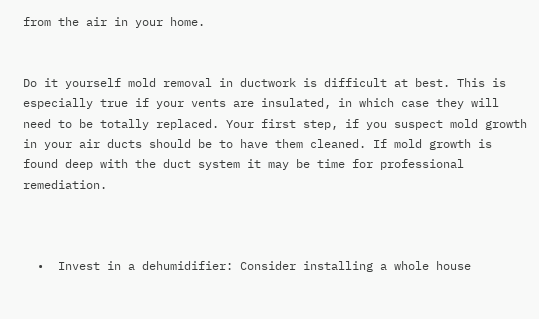from the air in your home.


Do it yourself mold removal in ductwork is difficult at best. This is especially true if your vents are insulated, in which case they will need to be totally replaced. Your first step, if you suspect mold growth in your air ducts should be to have them cleaned. If mold growth is found deep with the duct system it may be time for professional remediation.



  •  Invest in a dehumidifier: Consider installing a whole house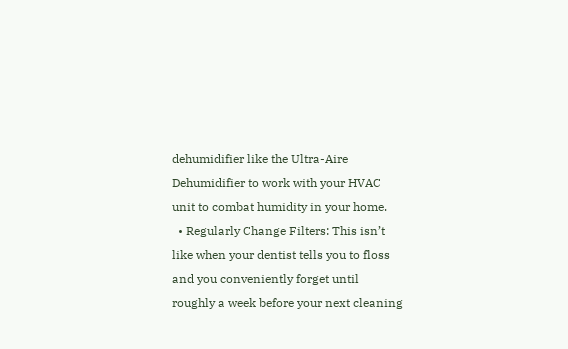dehumidifier like the Ultra-Aire Dehumidifier to work with your HVAC unit to combat humidity in your home.
  • Regularly Change Filters: This isn’t like when your dentist tells you to floss and you conveniently forget until roughly a week before your next cleaning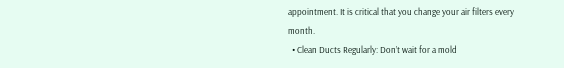appointment. It is critical that you change your air filters every month.
  • Clean Ducts Regularly: Don’t wait for a mold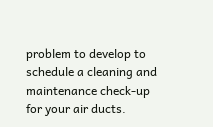problem to develop to schedule a cleaning and maintenance check-up for your air ducts.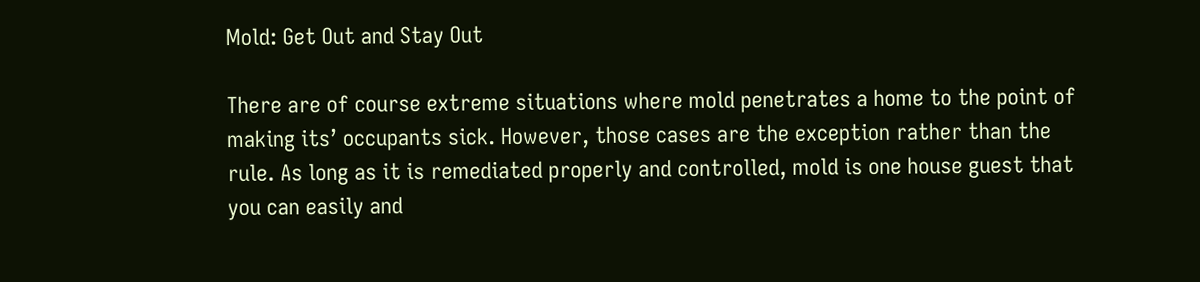Mold: Get Out and Stay Out

There are of course extreme situations where mold penetrates a home to the point of making its’ occupants sick. However, those cases are the exception rather than the rule. As long as it is remediated properly and controlled, mold is one house guest that you can easily and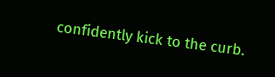confidently kick to the curb.